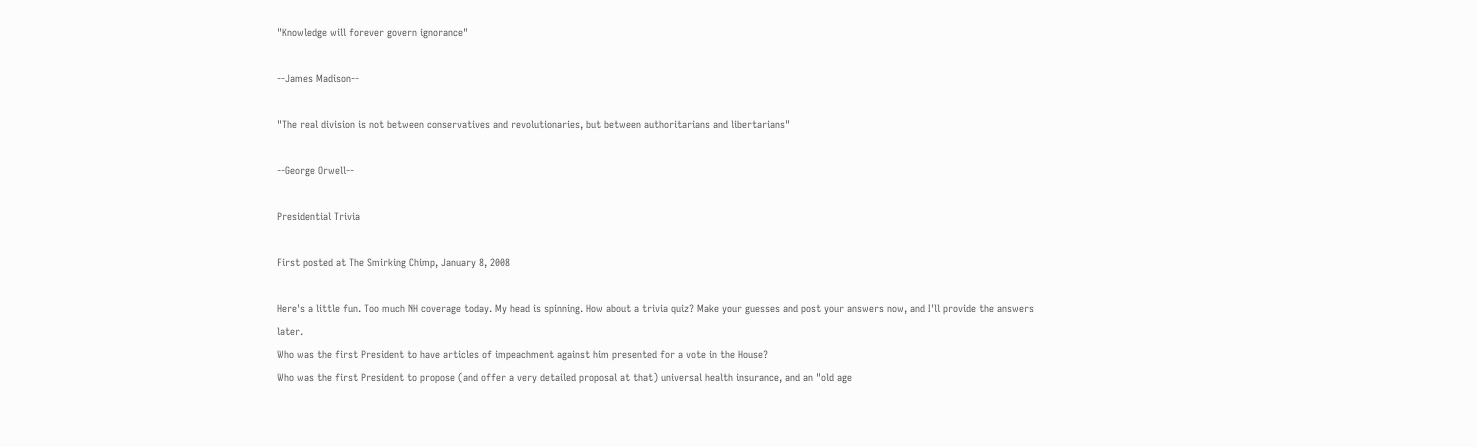"Knowledge will forever govern ignorance"

--James Madison--

"The real division is not between conservatives and revolutionaries, but between authoritarians and libertarians"

--George Orwell--

Presidential Trivia

First posted at The Smirking Chimp, January 8, 2008

Here's a little fun. Too much NH coverage today. My head is spinning. How about a trivia quiz? Make your guesses and post your answers now, and I'll provide the answers later.
Who was the first President to have articles of impeachment against him presented for a vote in the House?
Who was the first President to propose (and offer a very detailed proposal at that) universal health insurance, and an "old age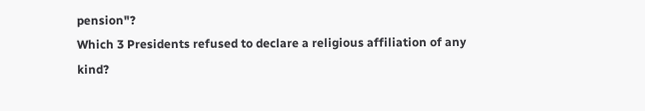pension"?
Which 3 Presidents refused to declare a religious affiliation of any kind?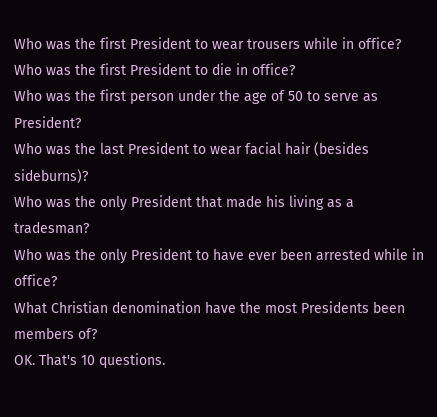Who was the first President to wear trousers while in office?
Who was the first President to die in office?
Who was the first person under the age of 50 to serve as President?
Who was the last President to wear facial hair (besides sideburns)?
Who was the only President that made his living as a tradesman?
Who was the only President to have ever been arrested while in office?
What Christian denomination have the most Presidents been members of?
OK. That's 10 questions.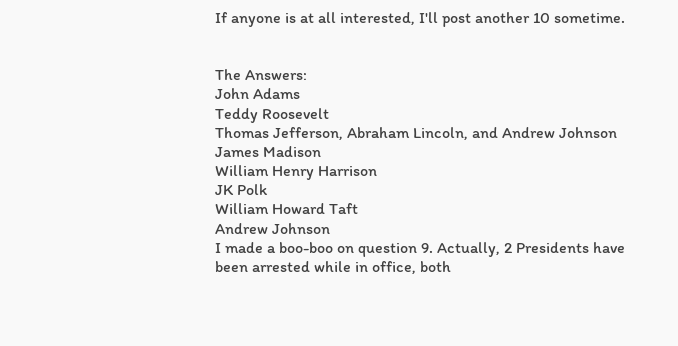If anyone is at all interested, I'll post another 10 sometime.


The Answers:
John Adams
Teddy Roosevelt
Thomas Jefferson, Abraham Lincoln, and Andrew Johnson
James Madison
William Henry Harrison
JK Polk
William Howard Taft
Andrew Johnson
I made a boo-boo on question 9. Actually, 2 Presidents have been arrested while in office, both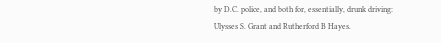by D.C. police, and both for, essentially, drunk driving:
Ulysses S. Grant and Rutherford B Hayes.